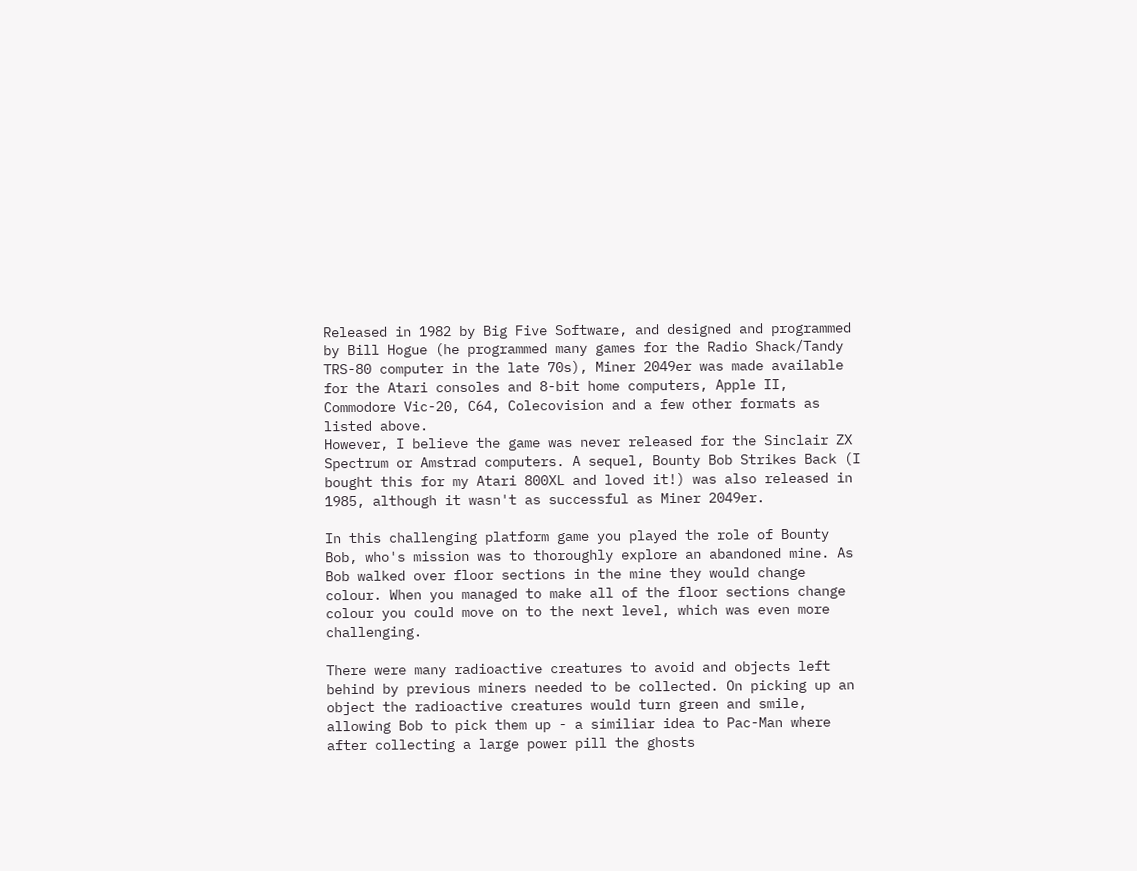Released in 1982 by Big Five Software, and designed and programmed by Bill Hogue (he programmed many games for the Radio Shack/Tandy TRS-80 computer in the late 70s), Miner 2049er was made available for the Atari consoles and 8-bit home computers, Apple II, Commodore Vic-20, C64, Colecovision and a few other formats as listed above.
However, I believe the game was never released for the Sinclair ZX Spectrum or Amstrad computers. A sequel, Bounty Bob Strikes Back (I bought this for my Atari 800XL and loved it!) was also released in 1985, although it wasn't as successful as Miner 2049er.

In this challenging platform game you played the role of Bounty Bob, who's mission was to thoroughly explore an abandoned mine. As Bob walked over floor sections in the mine they would change colour. When you managed to make all of the floor sections change colour you could move on to the next level, which was even more challenging.

There were many radioactive creatures to avoid and objects left behind by previous miners needed to be collected. On picking up an object the radioactive creatures would turn green and smile, allowing Bob to pick them up - a similiar idea to Pac-Man where after collecting a large power pill the ghosts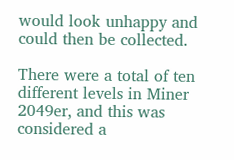would look unhappy and could then be collected.

There were a total of ten different levels in Miner 2049er, and this was considered a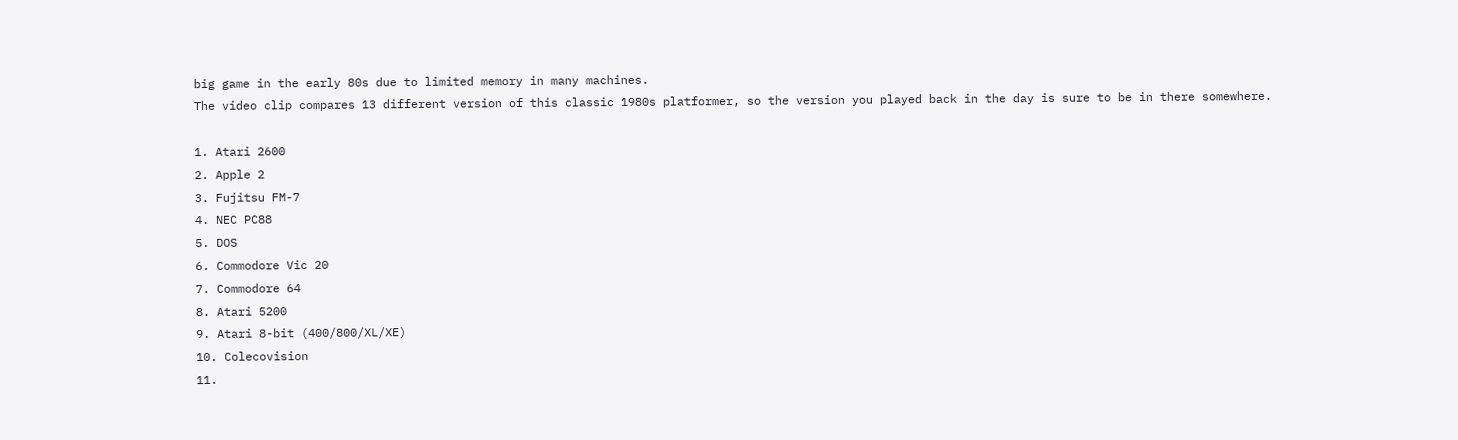big game in the early 80s due to limited memory in many machines.
The video clip compares 13 different version of this classic 1980s platformer, so the version you played back in the day is sure to be in there somewhere.

1. Atari 2600
2. Apple 2
3. Fujitsu FM-7
4. NEC PC88
5. DOS
6. Commodore Vic 20
7. Commodore 64
8. Atari 5200
9. Atari 8-bit (400/800/XL/XE)
10. Colecovision
11.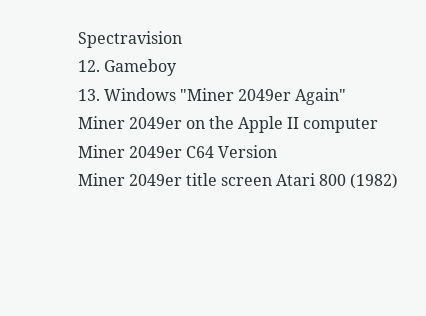Spectravision
12. Gameboy
13. Windows "Miner 2049er Again"
Miner 2049er on the Apple II computer
Miner 2049er C64 Version
Miner 2049er title screen Atari 800 (1982)